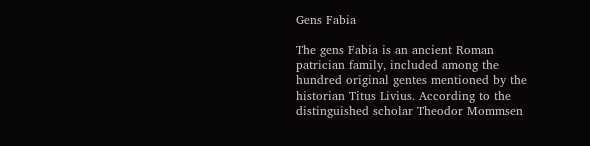Gens Fabia

The gens Fabia is an ancient Roman patrician family, included among the hundred original gentes mentioned by the historian Titus Livius. According to the distinguished scholar Theodor Mommsen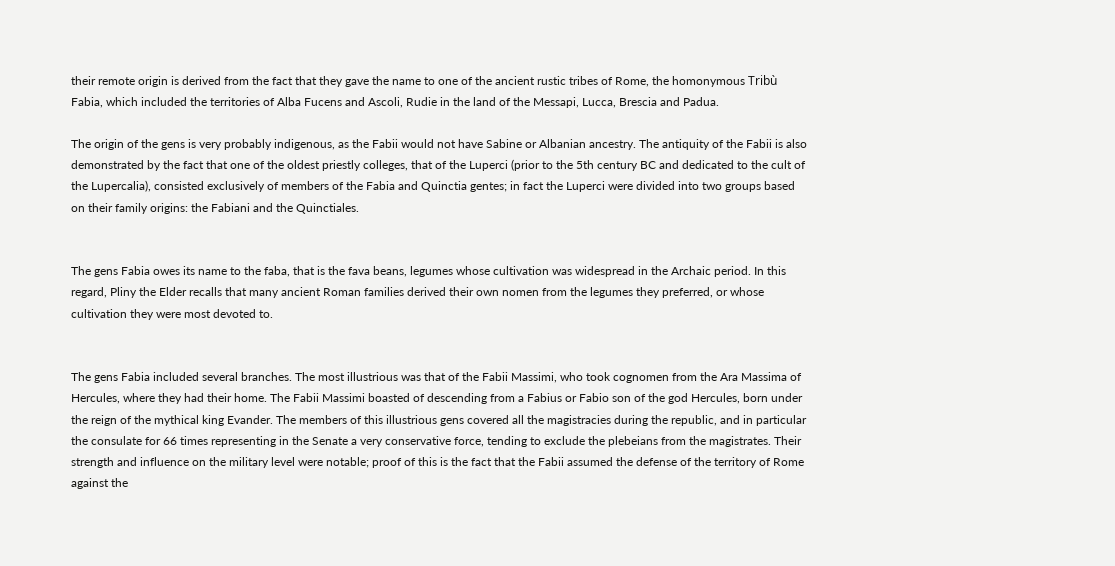their remote origin is derived from the fact that they gave the name to one of the ancient rustic tribes of Rome, the homonymous Tribù Fabia, which included the territories of Alba Fucens and Ascoli, Rudie in the land of the Messapi, Lucca, Brescia and Padua.

The origin of the gens is very probably indigenous, as the Fabii would not have Sabine or Albanian ancestry. The antiquity of the Fabii is also demonstrated by the fact that one of the oldest priestly colleges, that of the Luperci (prior to the 5th century BC and dedicated to the cult of the Lupercalia), consisted exclusively of members of the Fabia and Quinctia gentes; in fact the Luperci were divided into two groups based on their family origins: the Fabiani and the Quinctiales.


The gens Fabia owes its name to the faba, that is the fava beans, legumes whose cultivation was widespread in the Archaic period. In this regard, Pliny the Elder recalls that many ancient Roman families derived their own nomen from the legumes they preferred, or whose cultivation they were most devoted to.


The gens Fabia included several branches. The most illustrious was that of the Fabii Massimi, who took cognomen from the Ara Massima of Hercules, where they had their home. The Fabii Massimi boasted of descending from a Fabius or Fabio son of the god Hercules, born under the reign of the mythical king Evander. The members of this illustrious gens covered all the magistracies during the republic, and in particular the consulate for 66 times representing in the Senate a very conservative force, tending to exclude the plebeians from the magistrates. Their strength and influence on the military level were notable; proof of this is the fact that the Fabii assumed the defense of the territory of Rome against the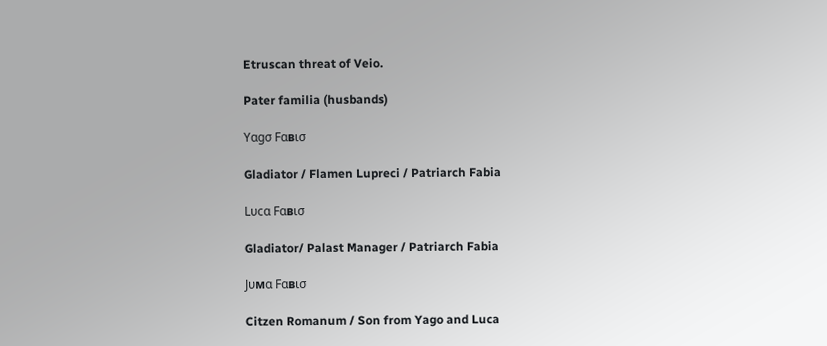Etruscan threat of Veio.

Pater familia (husbands)

Yαgσ Fαвισ

Gladiator / Flamen Lupreci / Patriarch Fabia

Lυcα Fαвισ

Gladiator/ Palast Manager / Patriarch Fabia

Jυмα Fαвισ

Citzen Romanum / Son from Yago and Luca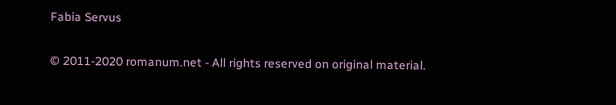Fabia Servus

© 2011-2020 romanum.net - All rights reserved on original material.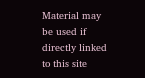Material may be used if directly linked to this site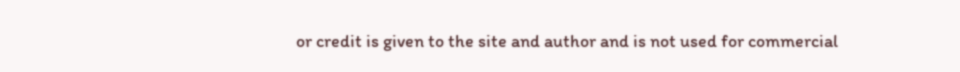or credit is given to the site and author and is not used for commercial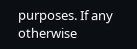purposes. If any otherwise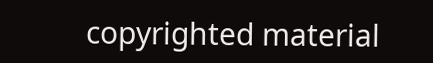copyrighted material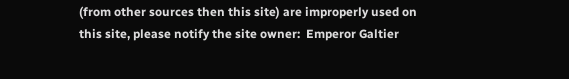(from other sources then this site) are improperly used on this site, please notify the site owner:  Emperor Galtier